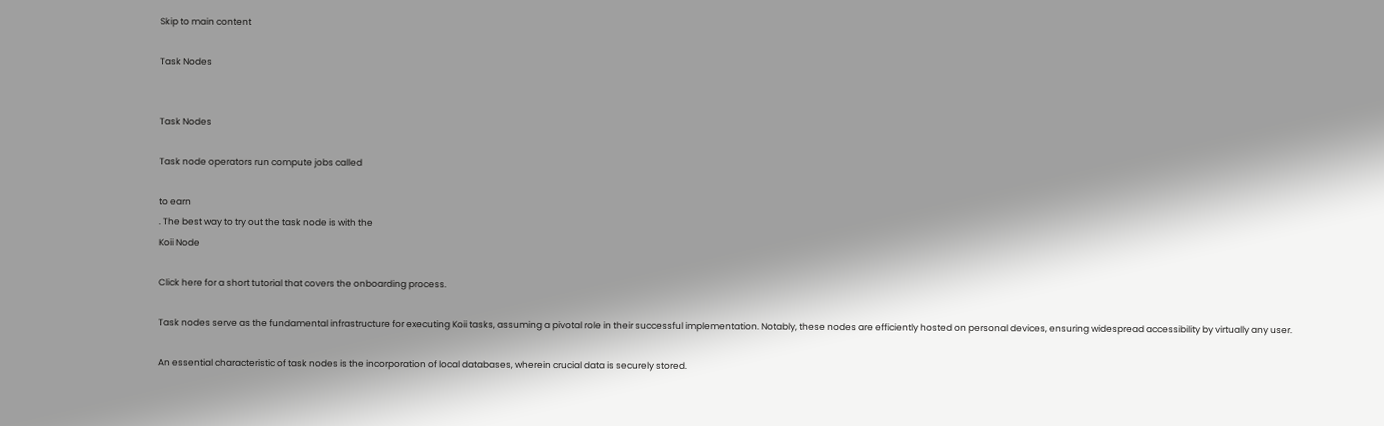Skip to main content

Task Nodes


Task Nodes

Task node operators run compute jobs called

to earn
. The best way to try out the task node is with the
Koii Node

Click here for a short tutorial that covers the onboarding process.

Task nodes serve as the fundamental infrastructure for executing Koii tasks, assuming a pivotal role in their successful implementation. Notably, these nodes are efficiently hosted on personal devices, ensuring widespread accessibility by virtually any user.

An essential characteristic of task nodes is the incorporation of local databases, wherein crucial data is securely stored.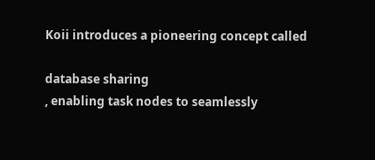Koii introduces a pioneering concept called

database sharing
, enabling task nodes to seamlessly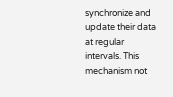synchronize and update their data at regular intervals. This mechanism not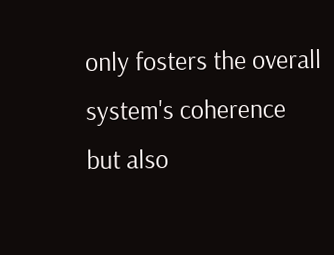only fosters the overall system's coherence but also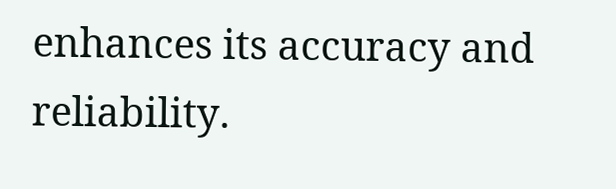enhances its accuracy and reliability.